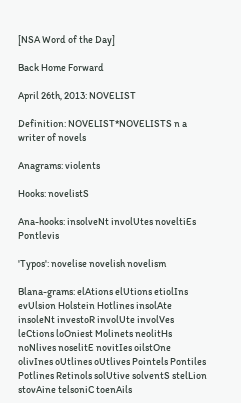[NSA Word of the Day]

Back Home Forward

April 26th, 2013: NOVELIST

Definition: NOVELIST*NOVELISTS n a writer of novels

Anagrams: violents

Hooks: novelistS

Ana-hooks: insolveNt involUtes noveltiEs Pontlevis

'Typos': novelise novelish novelism

Blana-grams: elAtions elUtions etiolIns evUlsion Holstein Hotlines insolAte insoleNt investoR involUte involVes leCtions loOniest Molinets neolitHs noNlives noselitE novitIes oilstOne olivInes oUtlines oUtlives Pointels Pontiles Potlines Retinols solUtive solventS stelLion stovAine telsoniC toenAils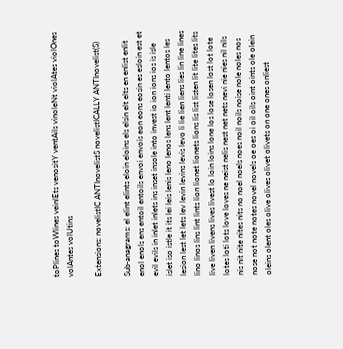toPlines toWlines veinlEts venositY ventAils vinoleNt violAtes violOnes volAntes volUtins

Extensions: novelistIC ANTInovelistS novelistICALLY ANTInovelist(S)

Sub-anagrams: el elint elints eloin eloins els elsin elt elts en enlist enlit enol enols ens entoil entoils envoi envois eon eons eosin es esloin est et evil evils in inlet inlets ins inset insole into invest io ion ions ios is isle islet iso istle it its lei leis lenis leno lenos lens lent lenti lento lentos les lesion lest let lets lev levin levins levis levo li lie lien liens lies lin line lines lino linos lins lint lints lion lionet lionets lions lis list listen lit lite lites lits live liven livens lives livest lo loin loins lone los lose losen lost lot lote lotes loti lots love loves ne neist nelis nest net nets nevi nie nies nil nils nis nit nite nites nits no noel noels noes noil noils noise nole noles nos nose not note notes novel novels oe oes oi oil oils oint oints ole olein oleins olent oles olive olives olivet olivets on one ones onliest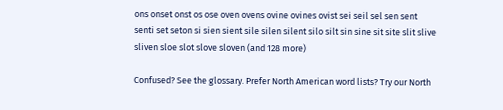ons onset onst os ose oven ovens ovine ovines ovist sei seil sel sen sent senti set seton si sien sient sile silen silent silo silt sin sine sit site slit slive sliven sloe slot slove sloven (and 128 more)

Confused? See the glossary. Prefer North American word lists? Try our North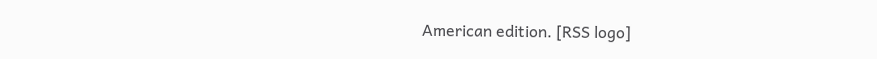American edition. [RSS logo]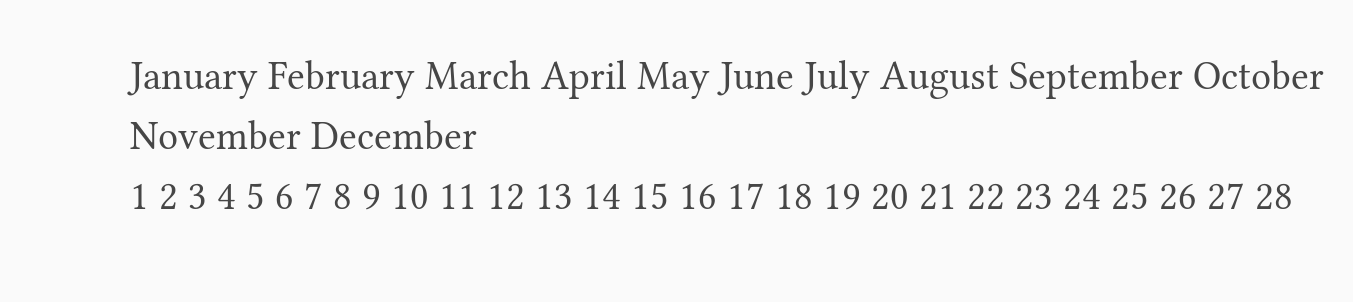January February March April May June July August September October November December
1 2 3 4 5 6 7 8 9 10 11 12 13 14 15 16 17 18 19 20 21 22 23 24 25 26 27 28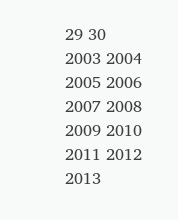29 30
2003 2004 2005 2006 2007 2008 2009 2010 2011 2012 2013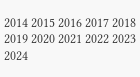2014 2015 2016 2017 2018 2019 2020 2021 2022 2023 2024